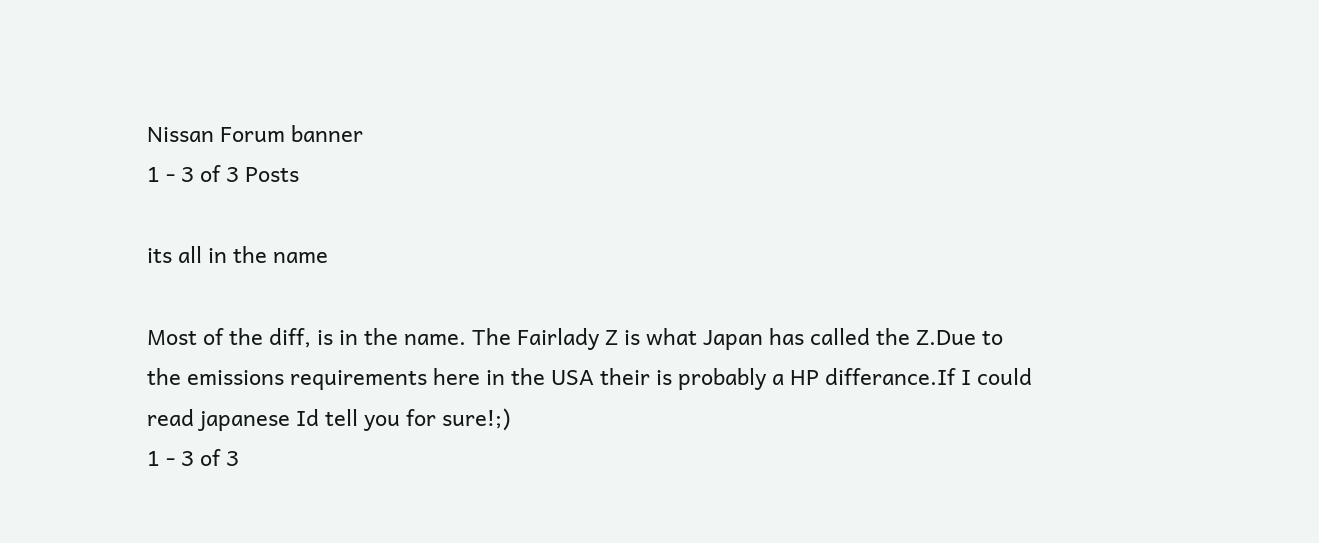Nissan Forum banner
1 - 3 of 3 Posts

its all in the name

Most of the diff, is in the name. The Fairlady Z is what Japan has called the Z.Due to the emissions requirements here in the USA their is probably a HP differance.If I could read japanese Id tell you for sure!;)
1 - 3 of 3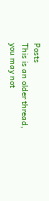Posts
This is an older thread, you may not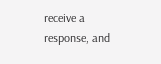receive a response, and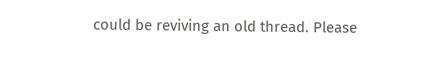could be reviving an old thread. Please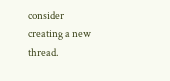consider creating a new thread.